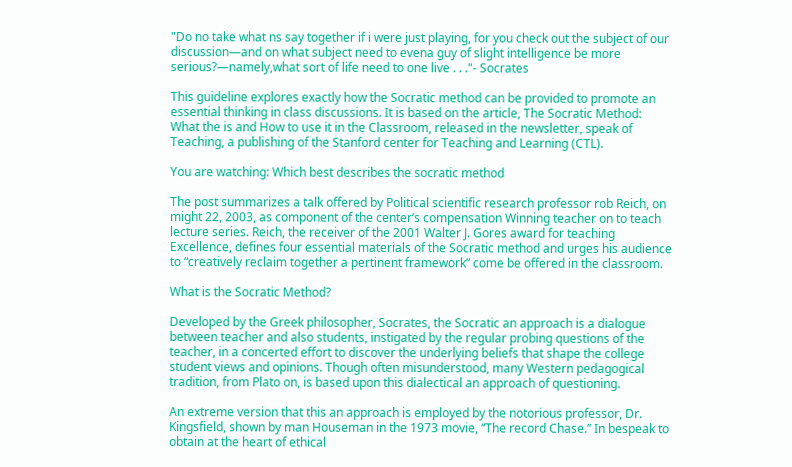"Do no take what ns say together if i were just playing, for you check out the subject of our discussion—and on what subject need to evena guy of slight intelligence be more serious?—namely,what sort of life need to one live . . ."- Socrates

This guideline explores exactly how the Socratic method can be provided to promote an essential thinking in class discussions. It is based on the article, The Socratic Method: What the is and How to use it in the Classroom, released in the newsletter, speak of Teaching, a publishing of the Stanford center for Teaching and Learning (CTL).

You are watching: Which best describes the socratic method

The post summarizes a talk offered by Political scientific research professor rob Reich, on might 22, 2003, as component of the center’s compensation Winning teacher on to teach lecture series. Reich, the receiver of the 2001 Walter J. Gores award for teaching Excellence, defines four essential materials of the Socratic method and urges his audience to “creatively reclaim together a pertinent framework” come be offered in the classroom.

What is the Socratic Method?

Developed by the Greek philosopher, Socrates, the Socratic an approach is a dialogue between teacher and also students, instigated by the regular probing questions of the teacher, in a concerted effort to discover the underlying beliefs that shape the college student views and opinions. Though often misunderstood, many Western pedagogical tradition, from Plato on, is based upon this dialectical an approach of questioning.

An extreme version that this an approach is employed by the notorious professor, Dr. Kingsfield, shown by man Houseman in the 1973 movie, “The record Chase.” In bespeak to obtain at the heart of ethical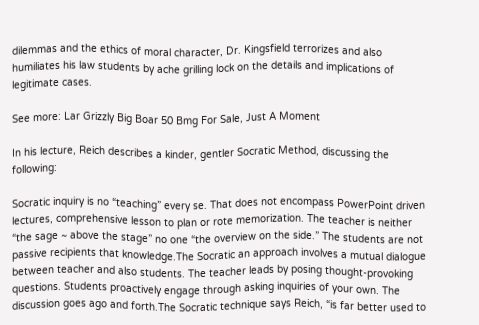dilemmas and the ethics of moral character, Dr. Kingsfield terrorizes and also humiliates his law students by ache grilling lock on the details and implications of legitimate cases.

See more: Lar Grizzly Big Boar 50 Bmg For Sale, Just A Moment

In his lecture, Reich describes a kinder, gentler Socratic Method, discussing the following:

Socratic inquiry is no “teaching” every se. That does not encompass PowerPoint driven lectures, comprehensive lesson to plan or rote memorization. The teacher is neither “the sage ~ above the stage” no one “the overview on the side.” The students are not passive recipients that knowledge.The Socratic an approach involves a mutual dialogue between teacher and also students. The teacher leads by posing thought-provoking questions. Students proactively engage through asking inquiries of your own. The discussion goes ago and forth.The Socratic technique says Reich, “is far better used to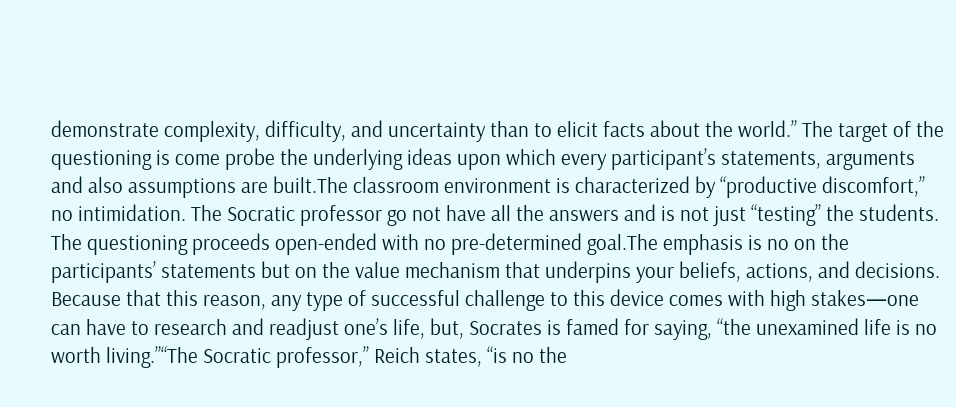demonstrate complexity, difficulty, and uncertainty than to elicit facts about the world.” The target of the questioning is come probe the underlying ideas upon which every participant’s statements, arguments and also assumptions are built.The classroom environment is characterized by “productive discomfort,” no intimidation. The Socratic professor go not have all the answers and is not just “testing” the students. The questioning proceeds open-ended with no pre-determined goal.The emphasis is no on the participants’ statements but on the value mechanism that underpins your beliefs, actions, and decisions. Because that this reason, any type of successful challenge to this device comes with high stakes—one can have to research and readjust one’s life, but, Socrates is famed for saying, “the unexamined life is no worth living.”“The Socratic professor,” Reich states, “is no the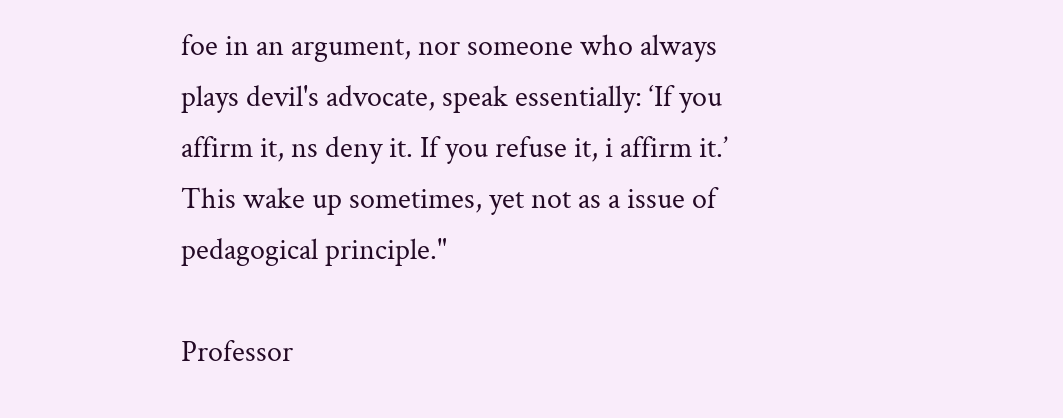foe in an argument, nor someone who always plays devil's advocate, speak essentially: ‘If you affirm it, ns deny it. If you refuse it, i affirm it.’ This wake up sometimes, yet not as a issue of pedagogical principle."

Professor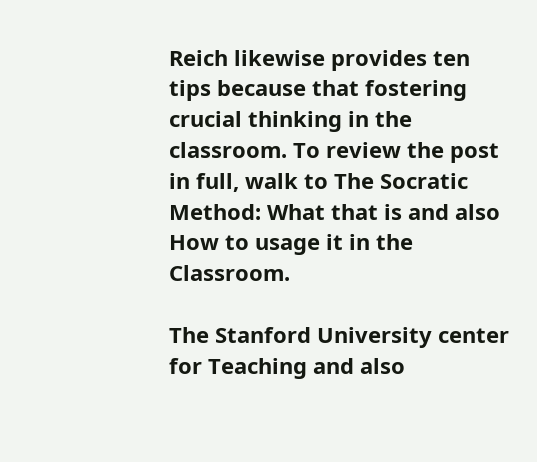Reich likewise provides ten tips because that fostering crucial thinking in the classroom. To review the post in full, walk to The Socratic Method: What that is and also How to usage it in the Classroom.

The Stanford University center for Teaching and also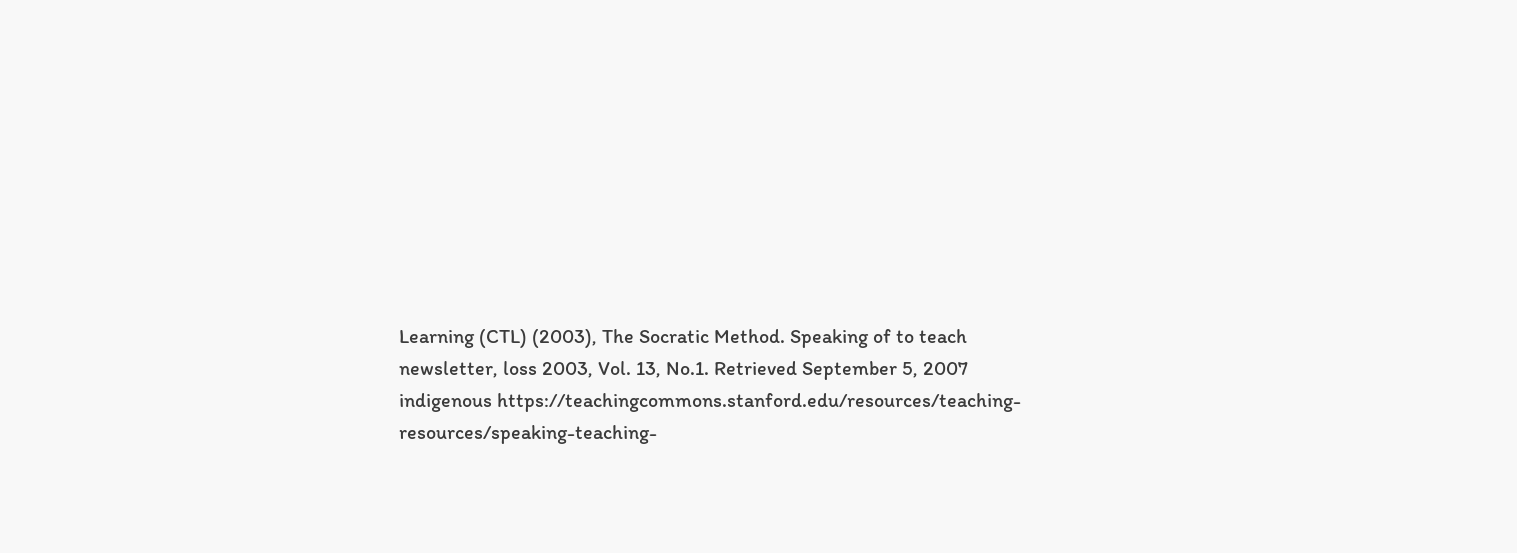Learning (CTL) (2003), The Socratic Method. Speaking of to teach newsletter, loss 2003, Vol. 13, No.1. Retrieved September 5, 2007 indigenous https://teachingcommons.stanford.edu/resources/teaching-resources/speaking-teaching-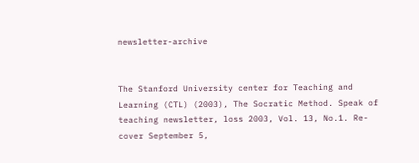newsletter-archive


The Stanford University center for Teaching and Learning (CTL) (2003), The Socratic Method. Speak of teaching newsletter, loss 2003, Vol. 13, No.1. Re-cover September 5,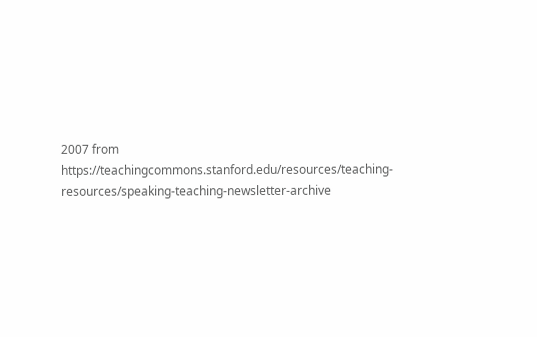2007 from https://teachingcommons.stanford.edu/resources/teaching-resources/speaking-teaching-newsletter-archive